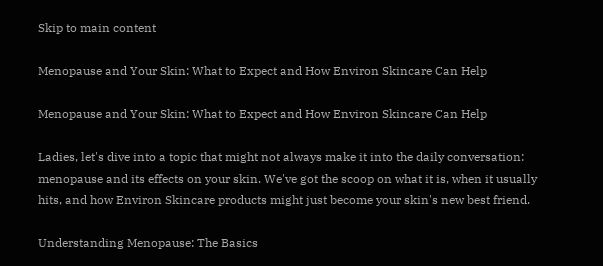Skip to main content

Menopause and Your Skin: What to Expect and How Environ Skincare Can Help

Menopause and Your Skin: What to Expect and How Environ Skincare Can Help

Ladies, let's dive into a topic that might not always make it into the daily conversation: menopause and its effects on your skin. We've got the scoop on what it is, when it usually hits, and how Environ Skincare products might just become your skin's new best friend.

Understanding Menopause: The Basics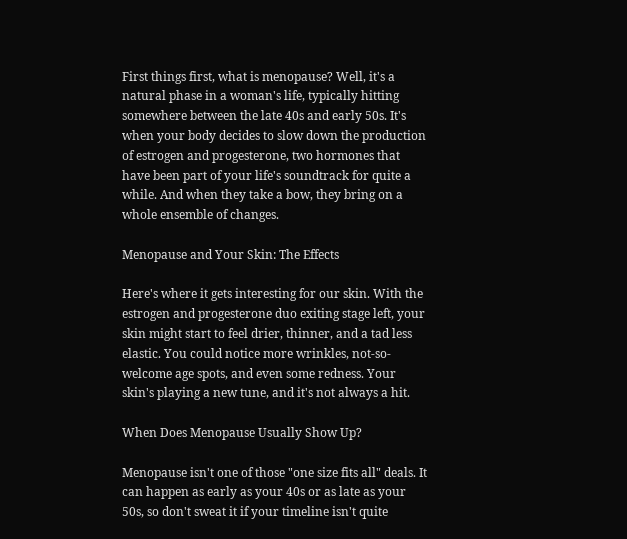First things first, what is menopause? Well, it's a natural phase in a woman's life, typically hitting somewhere between the late 40s and early 50s. It's when your body decides to slow down the production of estrogen and progesterone, two hormones that have been part of your life's soundtrack for quite a while. And when they take a bow, they bring on a whole ensemble of changes.

Menopause and Your Skin: The Effects

Here's where it gets interesting for our skin. With the estrogen and progesterone duo exiting stage left, your skin might start to feel drier, thinner, and a tad less elastic. You could notice more wrinkles, not-so-welcome age spots, and even some redness. Your skin's playing a new tune, and it's not always a hit.

When Does Menopause Usually Show Up?

Menopause isn't one of those "one size fits all" deals. It can happen as early as your 40s or as late as your 50s, so don't sweat it if your timeline isn't quite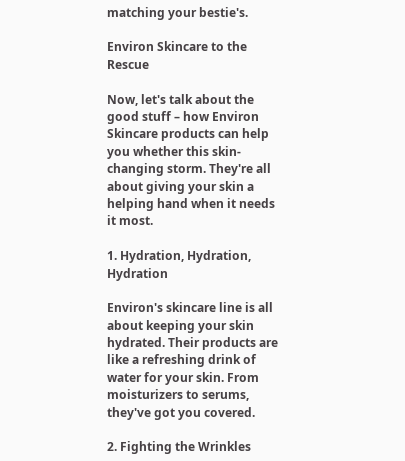matching your bestie's.

Environ Skincare to the Rescue

Now, let's talk about the good stuff – how Environ Skincare products can help you whether this skin-changing storm. They're all about giving your skin a helping hand when it needs it most.

1. Hydration, Hydration, Hydration

Environ's skincare line is all about keeping your skin hydrated. Their products are like a refreshing drink of water for your skin. From moisturizers to serums, they've got you covered.

2. Fighting the Wrinkles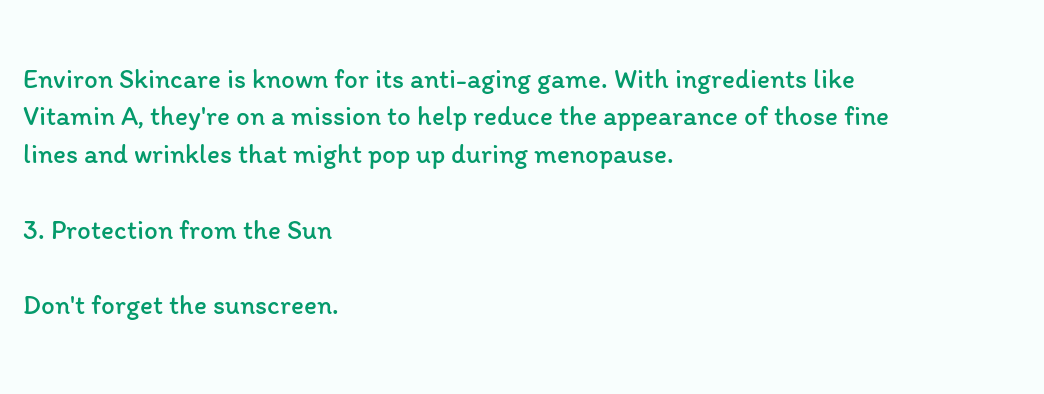Environ Skincare is known for its anti-aging game. With ingredients like Vitamin A, they're on a mission to help reduce the appearance of those fine lines and wrinkles that might pop up during menopause.

3. Protection from the Sun

Don't forget the sunscreen.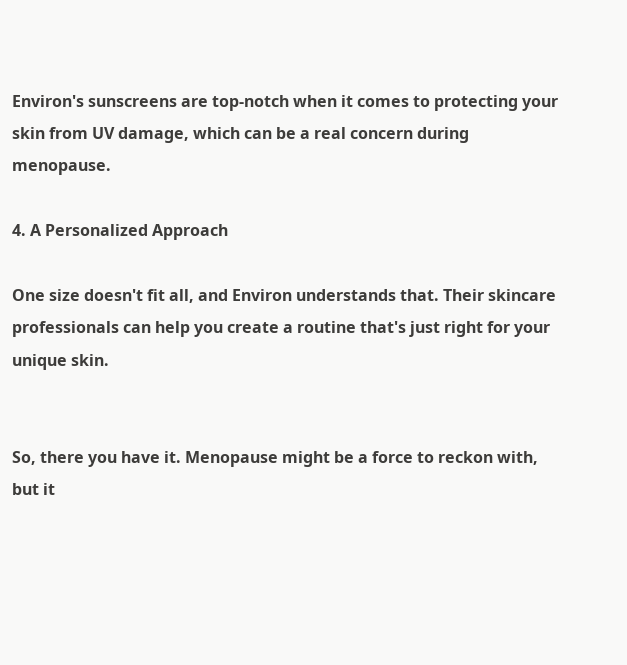Environ's sunscreens are top-notch when it comes to protecting your skin from UV damage, which can be a real concern during menopause.

4. A Personalized Approach

One size doesn't fit all, and Environ understands that. Their skincare professionals can help you create a routine that's just right for your unique skin.


So, there you have it. Menopause might be a force to reckon with, but it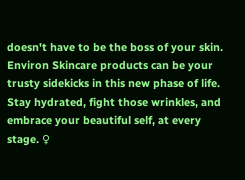doesn't have to be the boss of your skin. Environ Skincare products can be your trusty sidekicks in this new phase of life. Stay hydrated, fight those wrinkles, and embrace your beautiful self, at every stage. ♀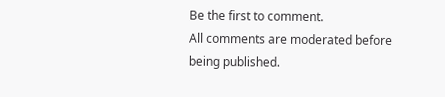Be the first to comment.
All comments are moderated before being published.